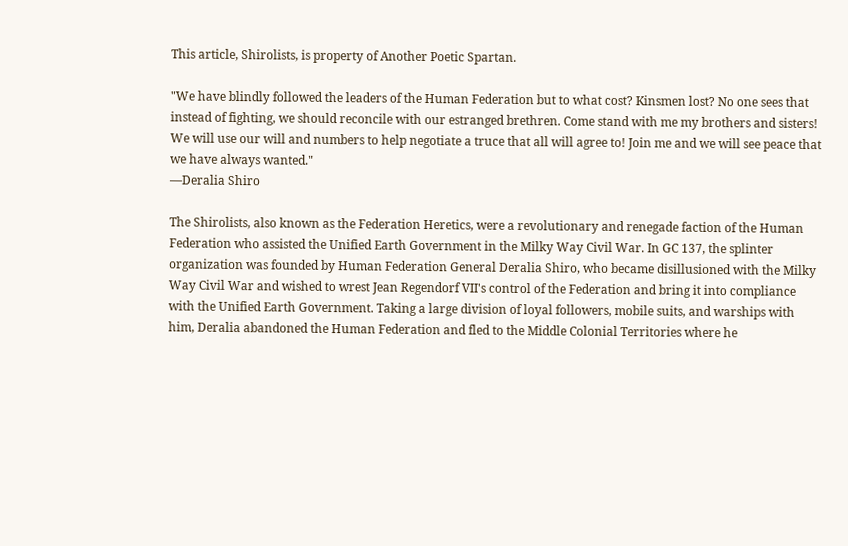This article, Shirolists, is property of Another Poetic Spartan.

"We have blindly followed the leaders of the Human Federation but to what cost? Kinsmen lost? No one sees that instead of fighting, we should reconcile with our estranged brethren. Come stand with me my brothers and sisters! We will use our will and numbers to help negotiate a truce that all will agree to! Join me and we will see peace that we have always wanted."
―Deralia Shiro

The Shirolists, also known as the Federation Heretics, were a revolutionary and renegade faction of the Human Federation who assisted the Unified Earth Government in the Milky Way Civil War. In GC 137, the splinter organization was founded by Human Federation General Deralia Shiro, who became disillusioned with the Milky Way Civil War and wished to wrest Jean Regendorf VII's control of the Federation and bring it into compliance with the Unified Earth Government. Taking a large division of loyal followers, mobile suits, and warships with him, Deralia abandoned the Human Federation and fled to the Middle Colonial Territories where he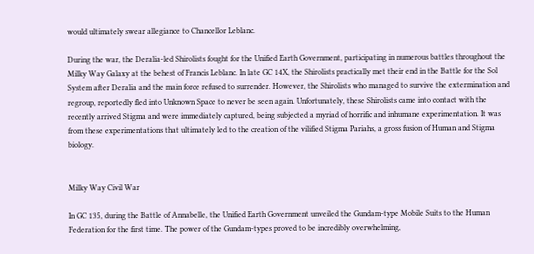would ultimately swear allegiance to Chancellor Leblanc.

During the war, the Deralia-led Shirolists fought for the Unified Earth Government, participating in numerous battles throughout the Milky Way Galaxy at the behest of Francis Leblanc. In late GC 14X, the Shirolists practically met their end in the Battle for the Sol System after Deralia and the main force refused to surrender. However, the Shirolists who managed to survive the extermination and regroup, reportedly fled into Unknown Space to never be seen again. Unfortunately, these Shirolists came into contact with the recently arrived Stigma and were immediately captured, being subjected a myriad of horrific and inhumane experimentation. It was from these experimentations that ultimately led to the creation of the vilified Stigma Pariahs, a gross fusion of Human and Stigma biology.


Milky Way Civil War

In GC 135, during the Battle of Annabelle, the Unified Earth Government unveiled the Gundam-type Mobile Suits to the Human Federation for the first time. The power of the Gundam-types proved to be incredibly overwhelming,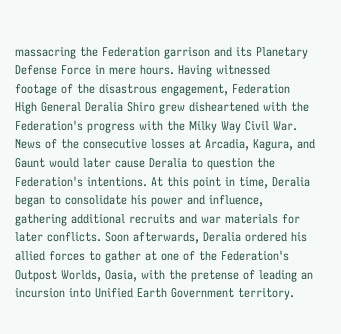massacring the Federation garrison and its Planetary Defense Force in mere hours. Having witnessed footage of the disastrous engagement, Federation High General Deralia Shiro grew disheartened with the Federation's progress with the Milky Way Civil War. News of the consecutive losses at Arcadia, Kagura, and Gaunt would later cause Deralia to question the Federation's intentions. At this point in time, Deralia began to consolidate his power and influence, gathering additional recruits and war materials for later conflicts. Soon afterwards, Deralia ordered his allied forces to gather at one of the Federation's Outpost Worlds, Oasia, with the pretense of leading an incursion into Unified Earth Government territory.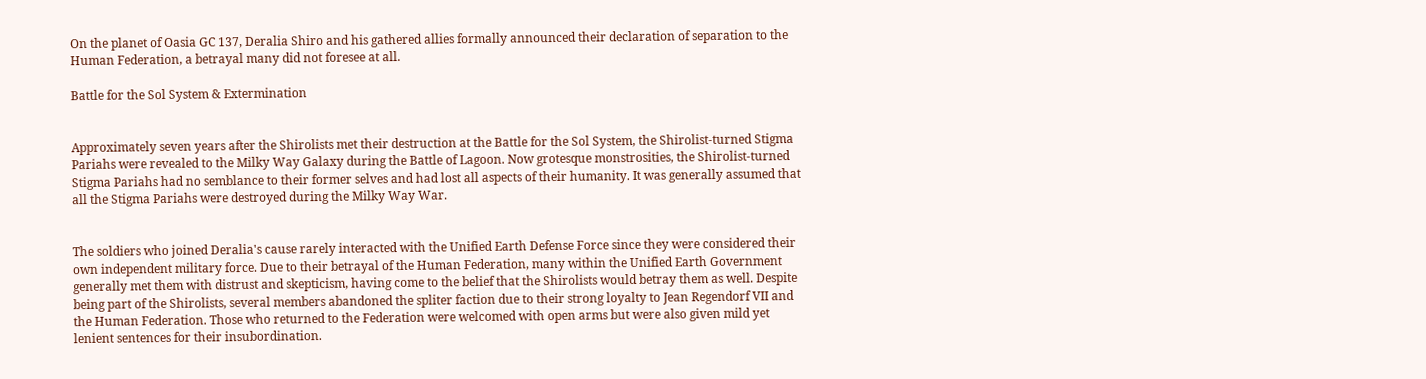On the planet of Oasia GC 137, Deralia Shiro and his gathered allies formally announced their declaration of separation to the Human Federation, a betrayal many did not foresee at all.

Battle for the Sol System & Extermination


Approximately seven years after the Shirolists met their destruction at the Battle for the Sol System, the Shirolist-turned Stigma Pariahs were revealed to the Milky Way Galaxy during the Battle of Lagoon. Now grotesque monstrosities, the Shirolist-turned Stigma Pariahs had no semblance to their former selves and had lost all aspects of their humanity. It was generally assumed that all the Stigma Pariahs were destroyed during the Milky Way War.


The soldiers who joined Deralia's cause rarely interacted with the Unified Earth Defense Force since they were considered their own independent military force. Due to their betrayal of the Human Federation, many within the Unified Earth Government generally met them with distrust and skepticism, having come to the belief that the Shirolists would betray them as well. Despite being part of the Shirolists, several members abandoned the spliter faction due to their strong loyalty to Jean Regendorf VII and the Human Federation. Those who returned to the Federation were welcomed with open arms but were also given mild yet lenient sentences for their insubordination.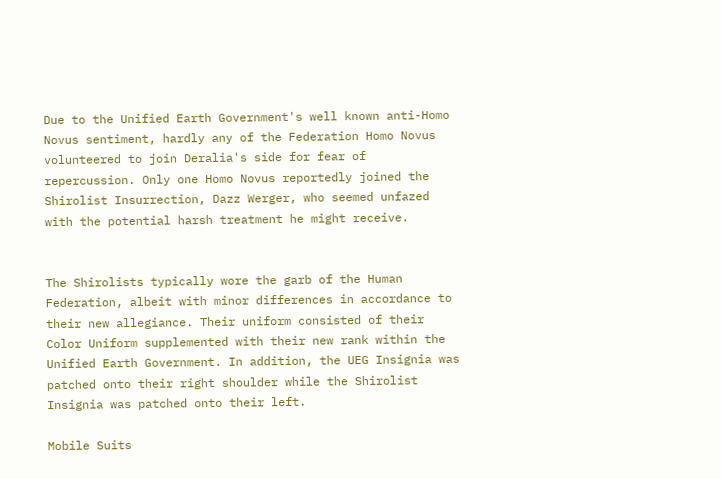Due to the Unified Earth Government's well known anti-Homo Novus sentiment, hardly any of the Federation Homo Novus volunteered to join Deralia's side for fear of repercussion. Only one Homo Novus reportedly joined the Shirolist Insurrection, Dazz Werger, who seemed unfazed with the potential harsh treatment he might receive.


The Shirolists typically wore the garb of the Human Federation, albeit with minor differences in accordance to their new allegiance. Their uniform consisted of their Color Uniform supplemented with their new rank within the Unified Earth Government. In addition, the UEG Insignia was patched onto their right shoulder while the Shirolist Insignia was patched onto their left.

Mobile Suits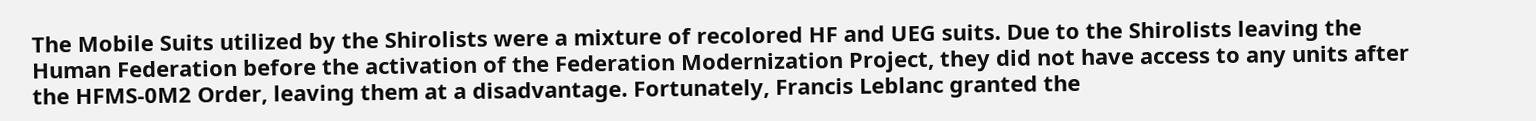The Mobile Suits utilized by the Shirolists were a mixture of recolored HF and UEG suits. Due to the Shirolists leaving the Human Federation before the activation of the Federation Modernization Project, they did not have access to any units after the HFMS-0M2 Order, leaving them at a disadvantage. Fortunately, Francis Leblanc granted the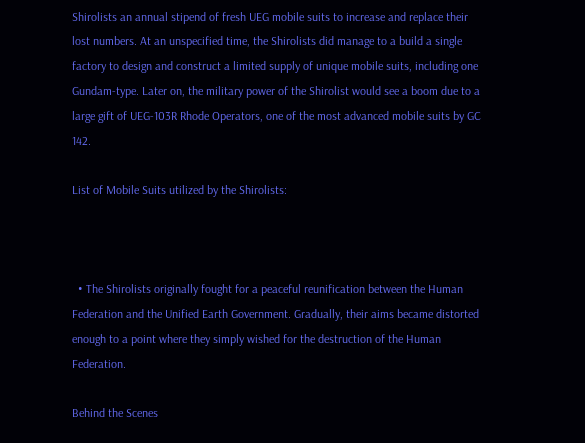Shirolists an annual stipend of fresh UEG mobile suits to increase and replace their lost numbers. At an unspecified time, the Shirolists did manage to a build a single factory to design and construct a limited supply of unique mobile suits, including one Gundam-type. Later on, the military power of the Shirolist would see a boom due to a large gift of UEG-103R Rhode Operators, one of the most advanced mobile suits by GC 142.

List of Mobile Suits utilized by the Shirolists:



  • The Shirolists originally fought for a peaceful reunification between the Human Federation and the Unified Earth Government. Gradually, their aims became distorted enough to a point where they simply wished for the destruction of the Human Federation.

Behind the Scenes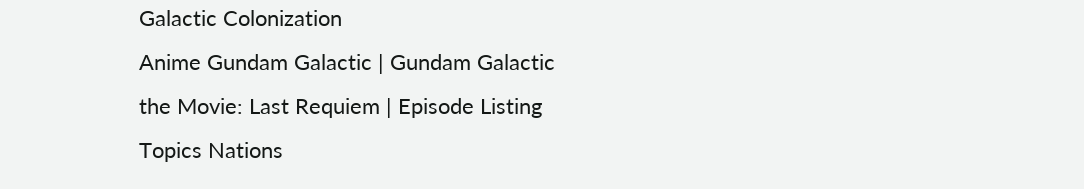Galactic Colonization
Anime Gundam Galactic | Gundam Galactic the Movie: Last Requiem | Episode Listing
Topics Nations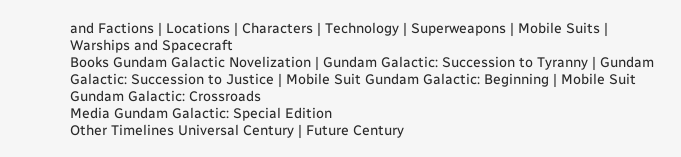and Factions | Locations | Characters | Technology | Superweapons | Mobile Suits | Warships and Spacecraft
Books Gundam Galactic Novelization | Gundam Galactic: Succession to Tyranny | Gundam Galactic: Succession to Justice | Mobile Suit Gundam Galactic: Beginning | Mobile Suit Gundam Galactic: Crossroads
Media Gundam Galactic: Special Edition
Other Timelines Universal Century | Future Century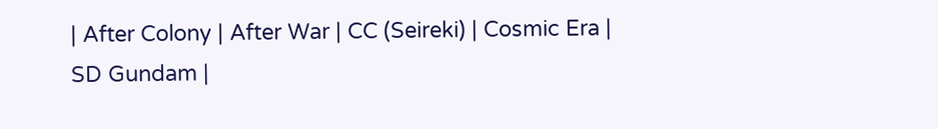| After Colony | After War | CC (Seireki) | Cosmic Era | SD Gundam |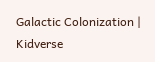Galactic Colonization | Kidverse